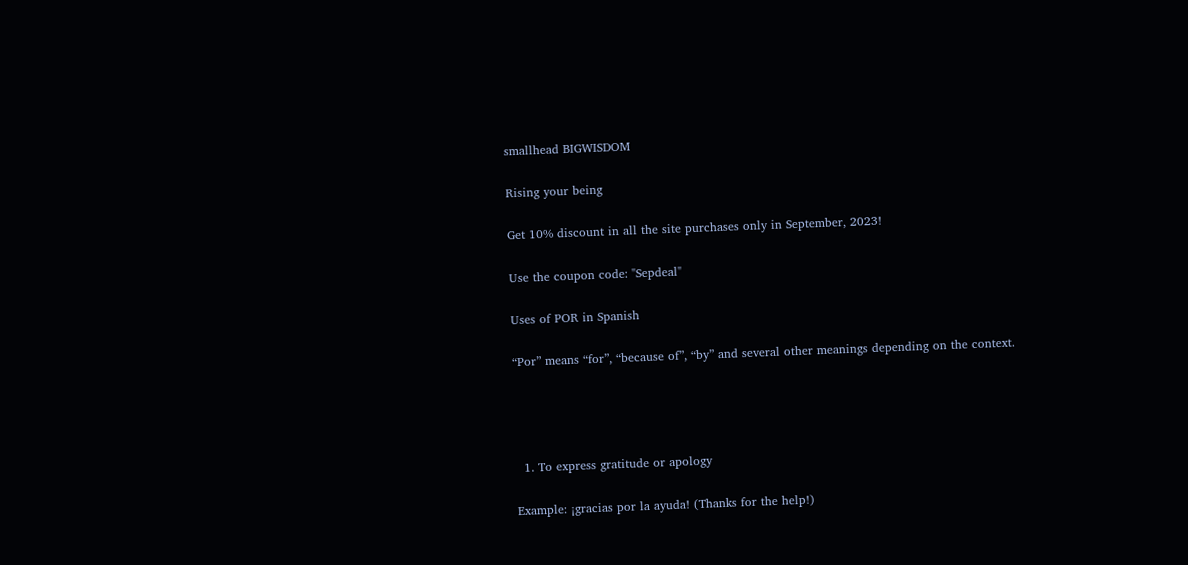smallhead BIGWISDOM

Rising your being

Get 10% discount in all the site purchases only in September, 2023!

Use the coupon code: "Sepdeal"

Uses of POR in Spanish

“Por” means “for”, “because of”, “by” and several other meanings depending on the context.




  1. To express gratitude or apology

Example: ¡gracias por la ayuda! (Thanks for the help!)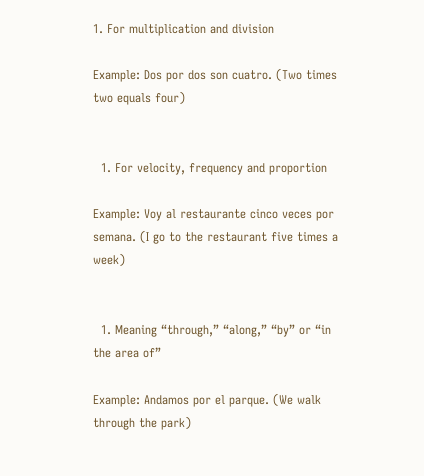1. For multiplication and division

Example: Dos por dos son cuatro. (Two times two equals four)


  1. For velocity, frequency and proportion

Example: Voy al restaurante cinco veces por semana. (I go to the restaurant five times a week)


  1. Meaning “through,” “along,” “by” or “in the area of”

Example: Andamos por el parque. (We walk through the park)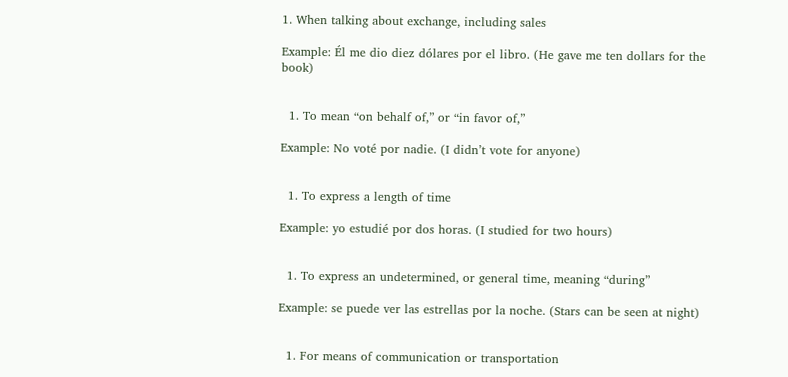1. When talking about exchange, including sales

Example: Él me dio diez dólares por el libro. (He gave me ten dollars for the book)


  1. To mean “on behalf of,” or “in favor of,”

Example: No voté por nadie. (I didn’t vote for anyone)


  1. To express a length of time

Example: yo estudié por dos horas. (I studied for two hours)


  1. To express an undetermined, or general time, meaning “during”

Example: se puede ver las estrellas por la noche. (Stars can be seen at night)


  1. For means of communication or transportation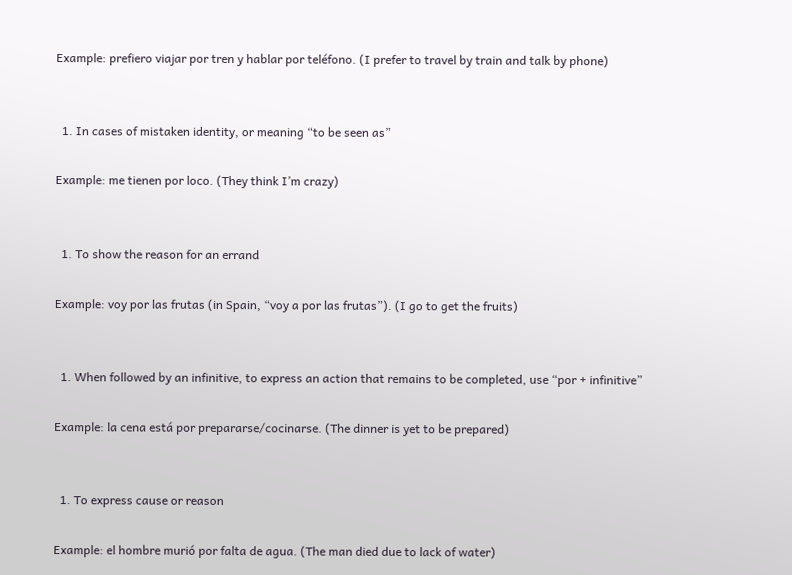Example: prefiero viajar por tren y hablar por teléfono. (I prefer to travel by train and talk by phone)


  1. In cases of mistaken identity, or meaning “to be seen as”

Example: me tienen por loco. (They think I’m crazy)


  1. To show the reason for an errand

Example: voy por las frutas (in Spain, “voy a por las frutas”). (I go to get the fruits)


  1. When followed by an infinitive, to express an action that remains to be completed, use “por + infinitive”

Example: la cena está por prepararse/cocinarse. (The dinner is yet to be prepared)


  1. To express cause or reason

Example: el hombre murió por falta de agua. (The man died due to lack of water)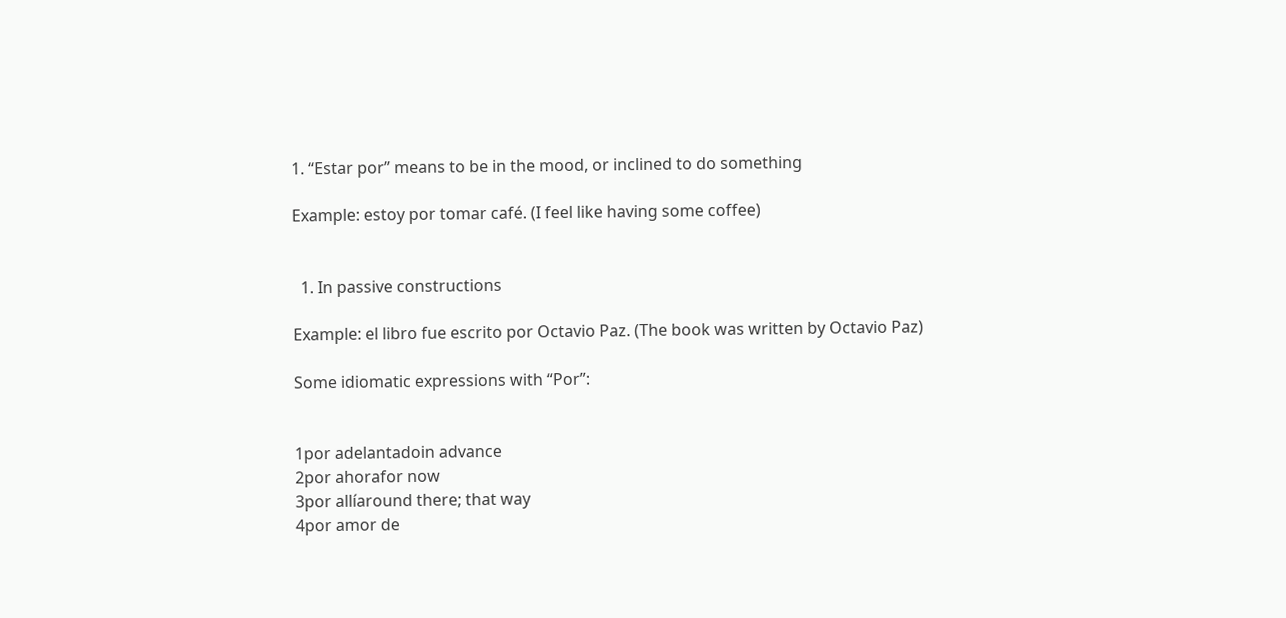1. “Estar por” means to be in the mood, or inclined to do something

Example: estoy por tomar café. (I feel like having some coffee)


  1. In passive constructions

Example: el libro fue escrito por Octavio Paz. (The book was written by Octavio Paz)

Some idiomatic expressions with “Por”:


1por adelantadoin advance
2por ahorafor now
3por allíaround there; that way
4por amor de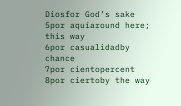Diosfor God’s sake
5por aquíaround here; this way
6por casualidadby chance
7por cientopercent
8por ciertoby the way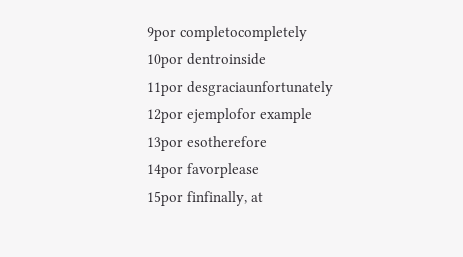9por completocompletely
10por dentroinside
11por desgraciaunfortunately
12por ejemplofor example
13por esotherefore
14por favorplease
15por finfinally, at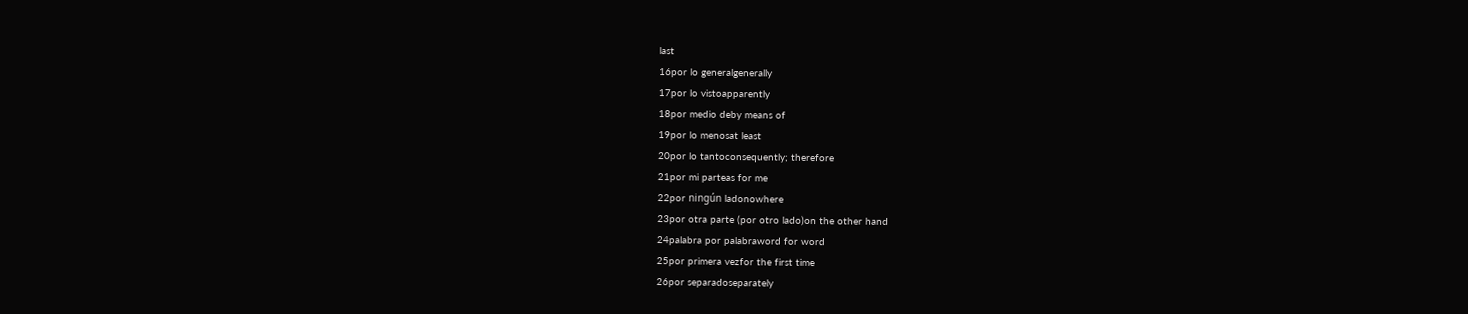last
16por lo generalgenerally
17por lo vistoapparently
18por medio deby means of
19por lo menosat least
20por lo tantoconsequently; therefore
21por mi parteas for me
22por ningún ladonowhere
23por otra parte (por otro lado)on the other hand
24palabra por palabraword for word
25por primera vezfor the first time
26por separadoseparately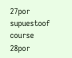27por supuestoof course
28por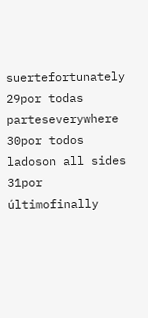suertefortunately
29por todas parteseverywhere
30por todos ladoson all sides
31por últimofinally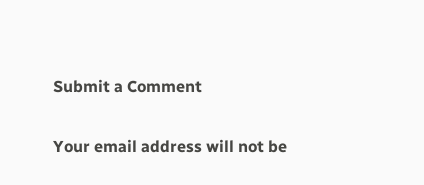Submit a Comment

Your email address will not be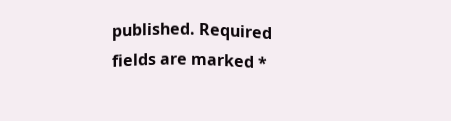published. Required fields are marked *